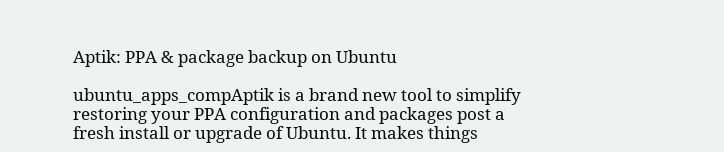Aptik: PPA & package backup on Ubuntu

ubuntu_apps_compAptik is a brand new tool to simplify restoring your PPA configuration and packages post a fresh install or upgrade of Ubuntu. It makes things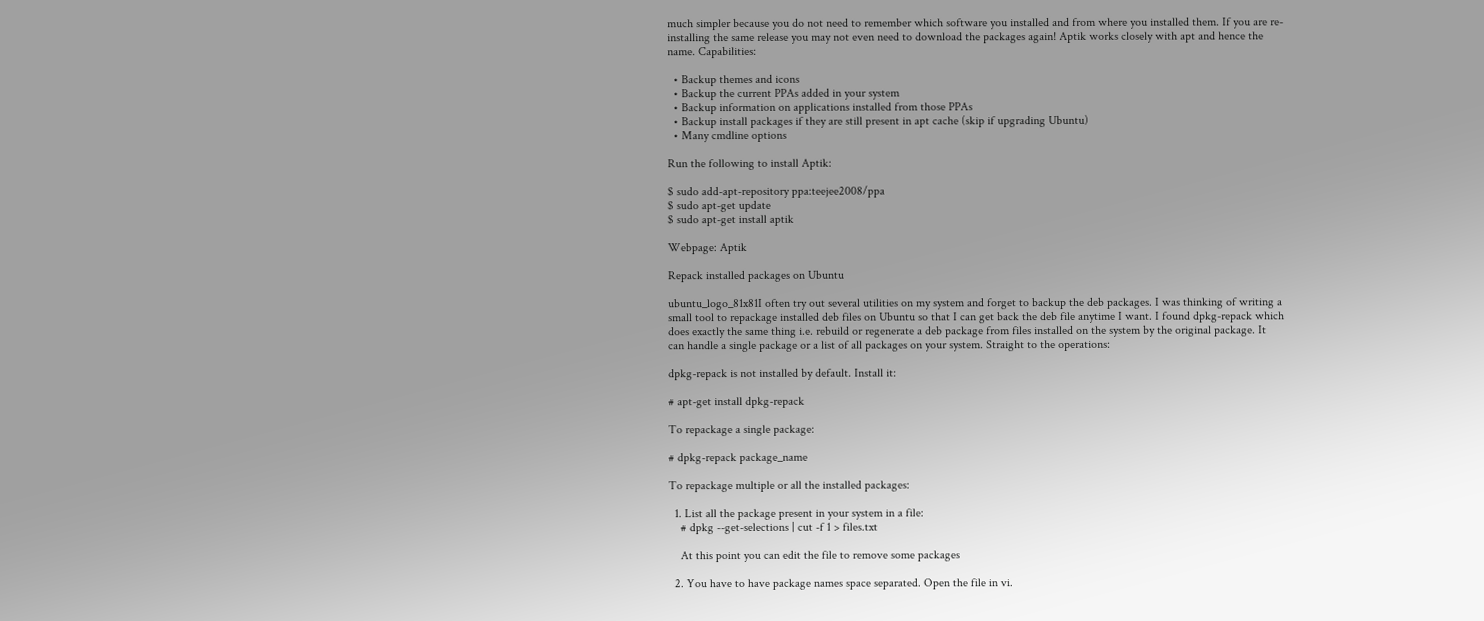much simpler because you do not need to remember which software you installed and from where you installed them. If you are re-installing the same release you may not even need to download the packages again! Aptik works closely with apt and hence the name. Capabilities:

  • Backup themes and icons
  • Backup the current PPAs added in your system
  • Backup information on applications installed from those PPAs
  • Backup install packages if they are still present in apt cache (skip if upgrading Ubuntu)
  • Many cmdline options

Run the following to install Aptik:

$ sudo add-apt-repository ppa:teejee2008/ppa
$ sudo apt-get update
$ sudo apt-get install aptik

Webpage: Aptik

Repack installed packages on Ubuntu

ubuntu_logo_81x81I often try out several utilities on my system and forget to backup the deb packages. I was thinking of writing a small tool to repackage installed deb files on Ubuntu so that I can get back the deb file anytime I want. I found dpkg-repack which does exactly the same thing i.e. rebuild or regenerate a deb package from files installed on the system by the original package. It can handle a single package or a list of all packages on your system. Straight to the operations:

dpkg-repack is not installed by default. Install it:

# apt-get install dpkg-repack

To repackage a single package:

# dpkg-repack package_name

To repackage multiple or all the installed packages:

  1. List all the package present in your system in a file:
    # dpkg --get-selections | cut -f 1 > files.txt

    At this point you can edit the file to remove some packages

  2. You have to have package names space separated. Open the file in vi.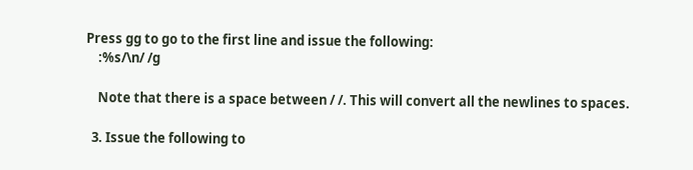Press gg to go to the first line and issue the following:
    :%s/\n/ /g

    Note that there is a space between / /. This will convert all the newlines to spaces.

  3. Issue the following to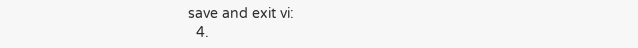save and exit vi:
  4.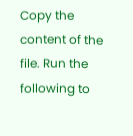Copy the content of the file. Run the following to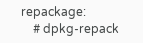repackage:
    # dpkg-repack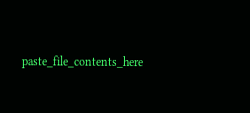paste_file_contents_here